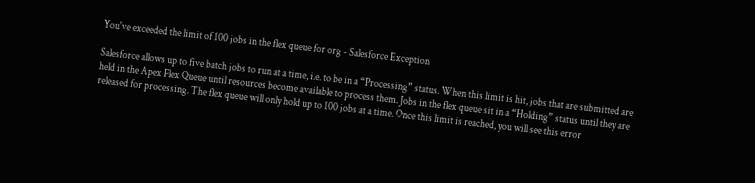You've exceeded the limit of 100 jobs in the flex queue for org - Salesforce Exception

Salesforce allows up to five batch jobs to run at a time, i.e. to be in a “Processing” status. When this limit is hit, jobs that are submitted are held in the Apex Flex Queue until resources become available to process them. Jobs in the flex queue sit in a “Holding” status until they are released for processing. The flex queue will only hold up to 100 jobs at a time. Once this limit is reached, you will see this error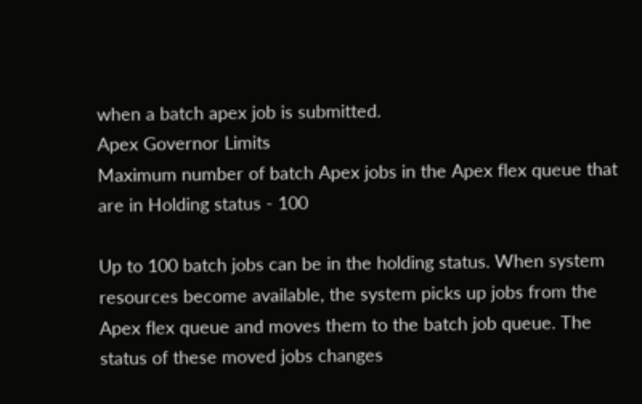when a batch apex job is submitted.
Apex Governor Limits
Maximum number of batch Apex jobs in the Apex flex queue that are in Holding status - 100

Up to 100 batch jobs can be in the holding status. When system resources become available, the system picks up jobs from the Apex flex queue and moves them to the batch job queue. The status of these moved jobs changes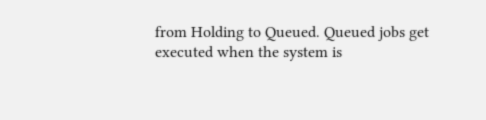from Holding to Queued. Queued jobs get executed when the system is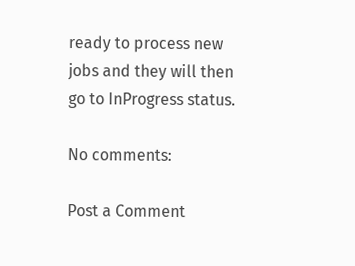ready to process new jobs and they will then go to InProgress status.

No comments:

Post a Comment